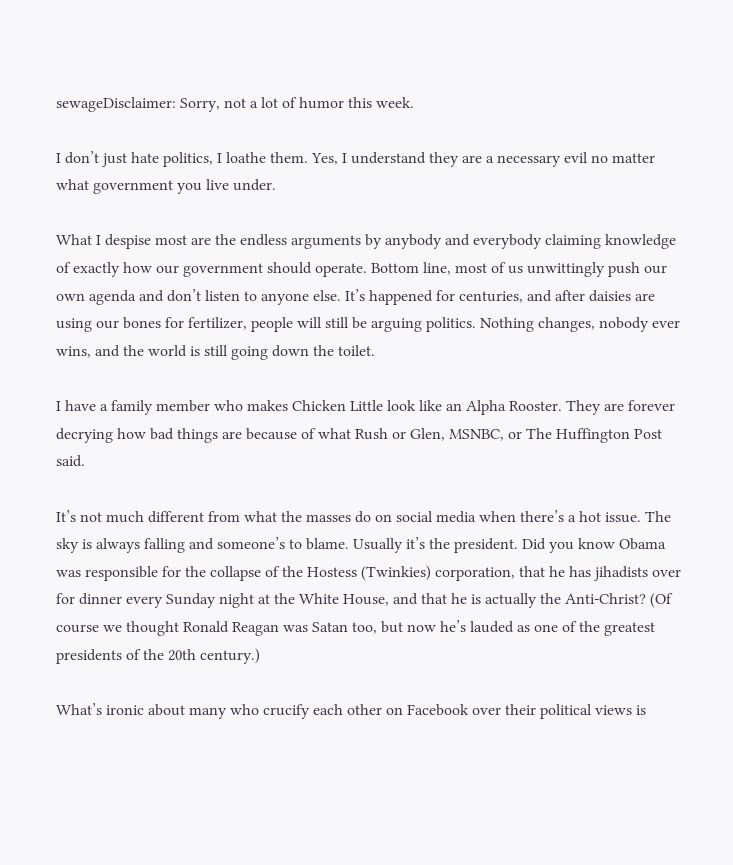sewageDisclaimer: Sorry, not a lot of humor this week.

I don’t just hate politics, I loathe them. Yes, I understand they are a necessary evil no matter what government you live under.

What I despise most are the endless arguments by anybody and everybody claiming knowledge of exactly how our government should operate. Bottom line, most of us unwittingly push our own agenda and don’t listen to anyone else. It’s happened for centuries, and after daisies are using our bones for fertilizer, people will still be arguing politics. Nothing changes, nobody ever wins, and the world is still going down the toilet.

I have a family member who makes Chicken Little look like an Alpha Rooster. They are forever decrying how bad things are because of what Rush or Glen, MSNBC, or The Huffington Post said.

It’s not much different from what the masses do on social media when there’s a hot issue. The sky is always falling and someone’s to blame. Usually it’s the president. Did you know Obama was responsible for the collapse of the Hostess (Twinkies) corporation, that he has jihadists over for dinner every Sunday night at the White House, and that he is actually the Anti-Christ? (Of course we thought Ronald Reagan was Satan too, but now he’s lauded as one of the greatest presidents of the 20th century.)

What’s ironic about many who crucify each other on Facebook over their political views is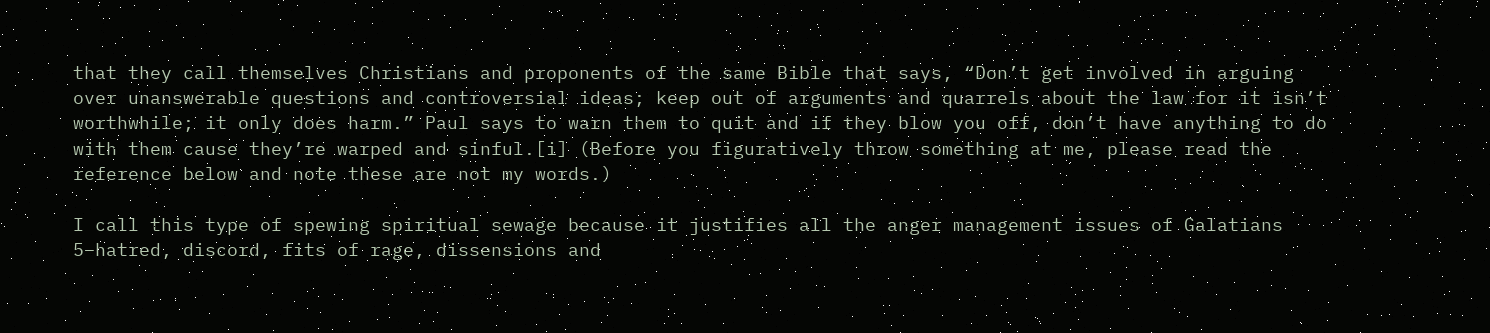that they call themselves Christians and proponents of the same Bible that says, “Don’t get involved in arguing over unanswerable questions and controversial ideas; keep out of arguments and quarrels about the law for it isn’t worthwhile; it only does harm.” Paul says to warn them to quit and if they blow you off, don’t have anything to do with them cause they’re warped and sinful.[i] (Before you figuratively throw something at me, please read the reference below and note these are not my words.)

I call this type of spewing spiritual sewage because it justifies all the anger management issues of Galatians 5–hatred, discord, fits of rage, dissensions and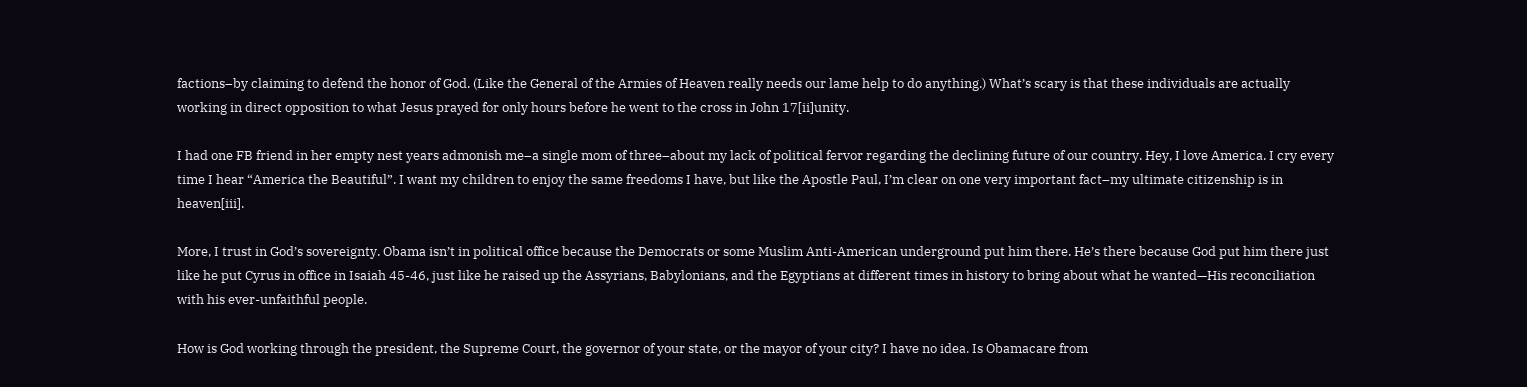factions–by claiming to defend the honor of God. (Like the General of the Armies of Heaven really needs our lame help to do anything.) What’s scary is that these individuals are actually working in direct opposition to what Jesus prayed for only hours before he went to the cross in John 17[ii]unity.

I had one FB friend in her empty nest years admonish me–a single mom of three–about my lack of political fervor regarding the declining future of our country. Hey, I love America. I cry every time I hear “America the Beautiful”. I want my children to enjoy the same freedoms I have, but like the Apostle Paul, I’m clear on one very important fact–my ultimate citizenship is in heaven[iii].

More, I trust in God’s sovereignty. Obama isn’t in political office because the Democrats or some Muslim Anti-American underground put him there. He’s there because God put him there just like he put Cyrus in office in Isaiah 45-46, just like he raised up the Assyrians, Babylonians, and the Egyptians at different times in history to bring about what he wanted—His reconciliation with his ever-unfaithful people.

How is God working through the president, the Supreme Court, the governor of your state, or the mayor of your city? I have no idea. Is Obamacare from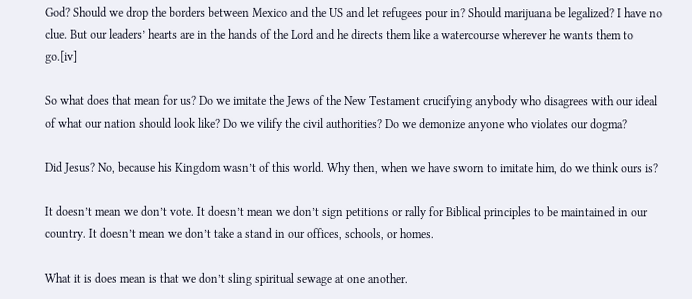God? Should we drop the borders between Mexico and the US and let refugees pour in? Should marijuana be legalized? I have no clue. But our leaders’ hearts are in the hands of the Lord and he directs them like a watercourse wherever he wants them to go.[iv]

So what does that mean for us? Do we imitate the Jews of the New Testament crucifying anybody who disagrees with our ideal of what our nation should look like? Do we vilify the civil authorities? Do we demonize anyone who violates our dogma?

Did Jesus? No, because his Kingdom wasn’t of this world. Why then, when we have sworn to imitate him, do we think ours is?

It doesn’t mean we don’t vote. It doesn’t mean we don’t sign petitions or rally for Biblical principles to be maintained in our country. It doesn’t mean we don’t take a stand in our offices, schools, or homes.

What it is does mean is that we don’t sling spiritual sewage at one another.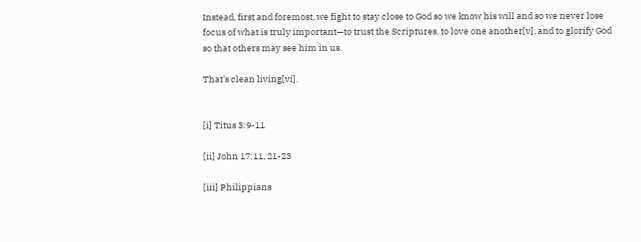Instead, first and foremost, we fight to stay close to God so we know his will and so we never lose focus of what is truly important—to trust the Scriptures, to love one another[v], and to glorify God so that others may see him in us.

That’s clean living[vi].


[i] Titus 3:9-11

[ii] John 17:11, 21-23

[iii] Philippians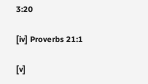3:20

[iv] Proverbs 21:1

[v]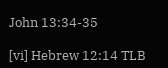John 13:34-35

[vi] Hebrew 12:14 TLB